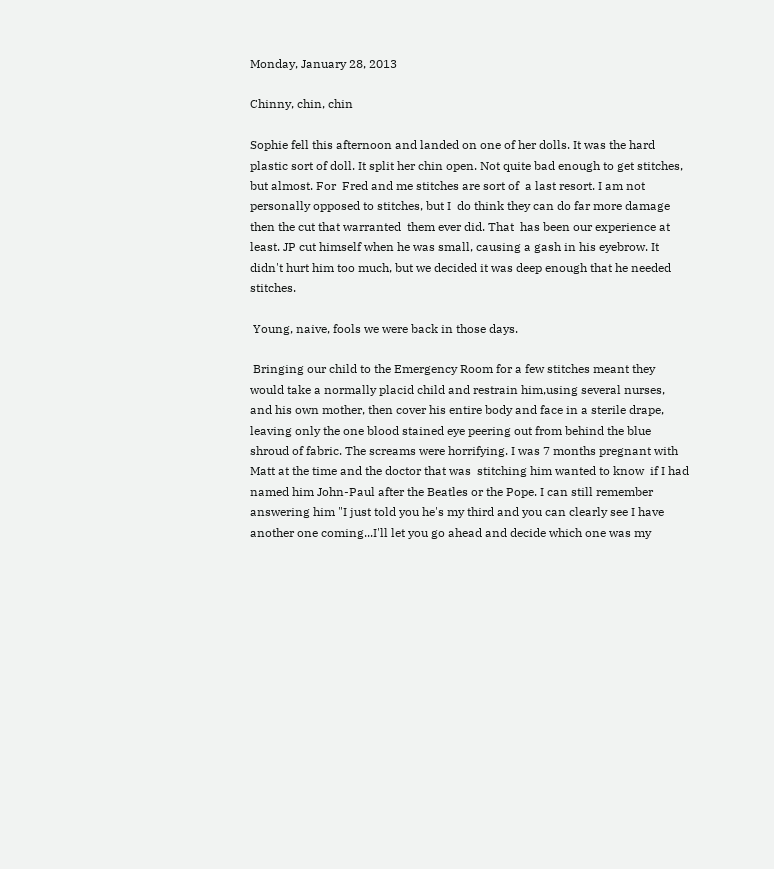Monday, January 28, 2013

Chinny, chin, chin

Sophie fell this afternoon and landed on one of her dolls. It was the hard plastic sort of doll. It split her chin open. Not quite bad enough to get stitches, but almost. For  Fred and me stitches are sort of  a last resort. I am not  personally opposed to stitches, but I  do think they can do far more damage then the cut that warranted  them ever did. That  has been our experience at least. JP cut himself when he was small, causing a gash in his eyebrow. It didn't hurt him too much, but we decided it was deep enough that he needed stitches.

 Young, naive, fools we were back in those days.

 Bringing our child to the Emergency Room for a few stitches meant they would take a normally placid child and restrain him,using several nurses, and his own mother, then cover his entire body and face in a sterile drape, leaving only the one blood stained eye peering out from behind the blue shroud of fabric. The screams were horrifying. I was 7 months pregnant with Matt at the time and the doctor that was  stitching him wanted to know  if I had named him John-Paul after the Beatles or the Pope. I can still remember answering him "I just told you he's my third and you can clearly see I have another one coming...I'll let you go ahead and decide which one was my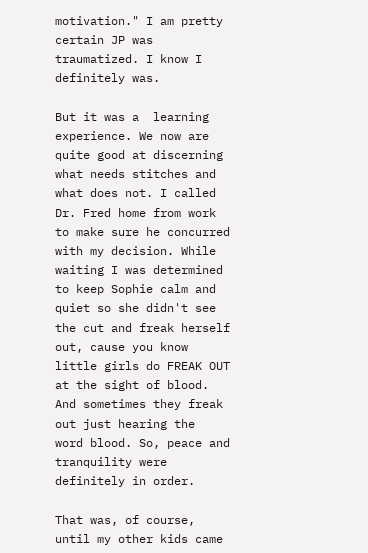motivation." I am pretty certain JP was traumatized. I know I definitely was.

But it was a  learning experience. We now are quite good at discerning what needs stitches and what does not. I called Dr. Fred home from work to make sure he concurred with my decision. While waiting I was determined to keep Sophie calm and quiet so she didn't see the cut and freak herself out, cause you know little girls do FREAK OUT at the sight of blood. And sometimes they freak out just hearing the  word blood. So, peace and tranquility were definitely in order.

That was, of course, until my other kids came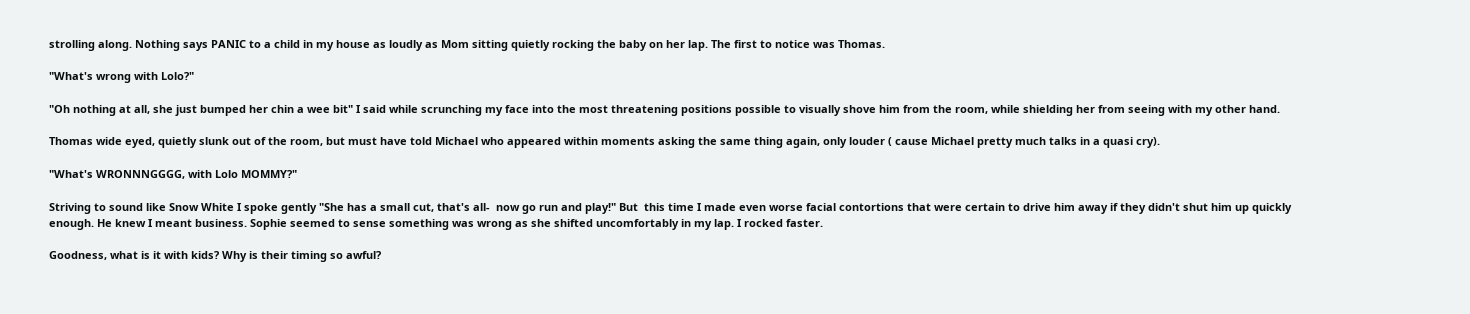strolling along. Nothing says PANIC to a child in my house as loudly as Mom sitting quietly rocking the baby on her lap. The first to notice was Thomas.

"What's wrong with Lolo?"

"Oh nothing at all, she just bumped her chin a wee bit" I said while scrunching my face into the most threatening positions possible to visually shove him from the room, while shielding her from seeing with my other hand.

Thomas wide eyed, quietly slunk out of the room, but must have told Michael who appeared within moments asking the same thing again, only louder ( cause Michael pretty much talks in a quasi cry).

"What's WRONNNGGGG, with Lolo MOMMY?"

Striving to sound like Snow White I spoke gently "She has a small cut, that's all-  now go run and play!" But  this time I made even worse facial contortions that were certain to drive him away if they didn't shut him up quickly enough. He knew I meant business. Sophie seemed to sense something was wrong as she shifted uncomfortably in my lap. I rocked faster.

Goodness, what is it with kids? Why is their timing so awful?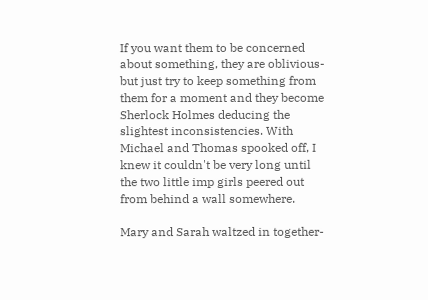If you want them to be concerned about something, they are oblivious- but just try to keep something from them for a moment and they become Sherlock Holmes deducing the slightest inconsistencies. With Michael and Thomas spooked off, I knew it couldn't be very long until the two little imp girls peered out from behind a wall somewhere.

Mary and Sarah waltzed in together-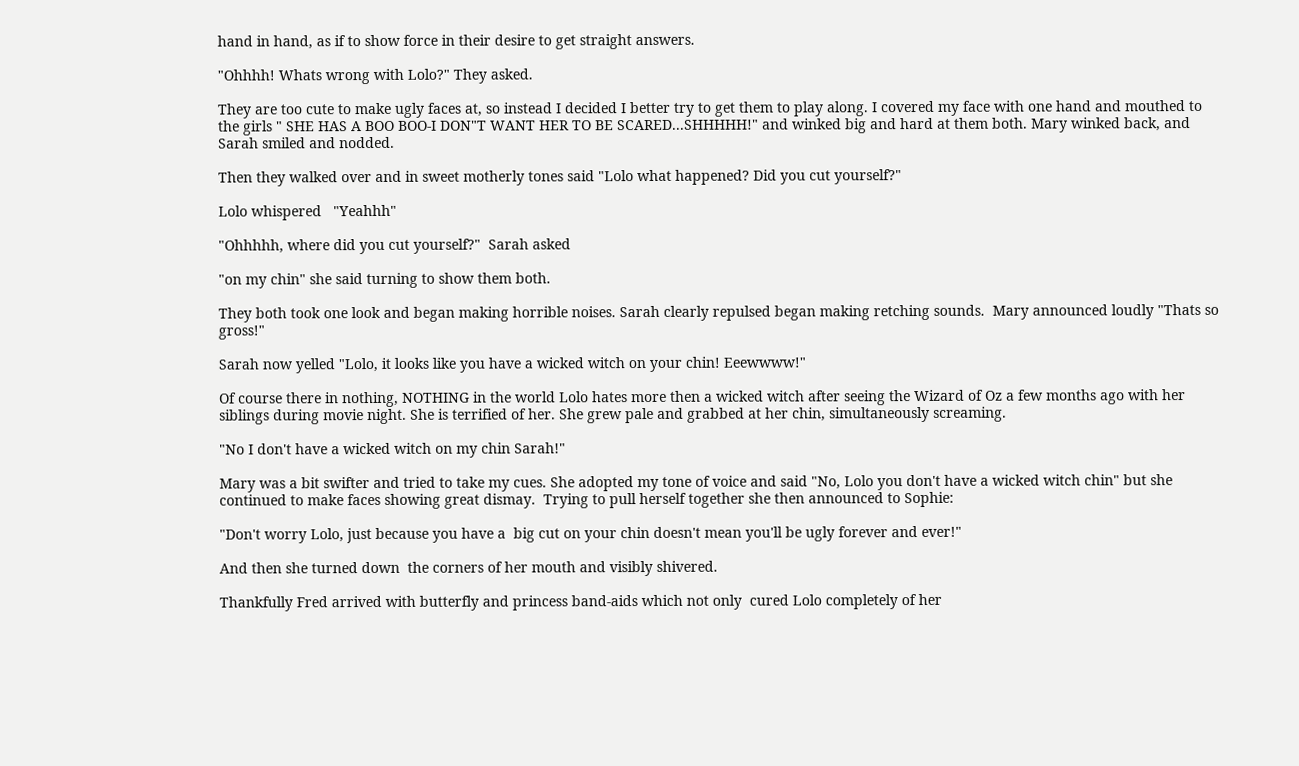hand in hand, as if to show force in their desire to get straight answers.

"Ohhhh! Whats wrong with Lolo?" They asked.

They are too cute to make ugly faces at, so instead I decided I better try to get them to play along. I covered my face with one hand and mouthed to the girls " SHE HAS A BOO BOO-I DON"T WANT HER TO BE SCARED...SHHHHH!" and winked big and hard at them both. Mary winked back, and Sarah smiled and nodded.

Then they walked over and in sweet motherly tones said "Lolo what happened? Did you cut yourself?"

Lolo whispered   "Yeahhh"

"Ohhhhh, where did you cut yourself?"  Sarah asked

"on my chin" she said turning to show them both.

They both took one look and began making horrible noises. Sarah clearly repulsed began making retching sounds.  Mary announced loudly "Thats so gross!"

Sarah now yelled "Lolo, it looks like you have a wicked witch on your chin! Eeewwww!"

Of course there in nothing, NOTHING in the world Lolo hates more then a wicked witch after seeing the Wizard of Oz a few months ago with her siblings during movie night. She is terrified of her. She grew pale and grabbed at her chin, simultaneously screaming.

"No I don't have a wicked witch on my chin Sarah!"

Mary was a bit swifter and tried to take my cues. She adopted my tone of voice and said "No, Lolo you don't have a wicked witch chin" but she continued to make faces showing great dismay.  Trying to pull herself together she then announced to Sophie:

"Don't worry Lolo, just because you have a  big cut on your chin doesn't mean you'll be ugly forever and ever!"

And then she turned down  the corners of her mouth and visibly shivered.

Thankfully Fred arrived with butterfly and princess band-aids which not only  cured Lolo completely of her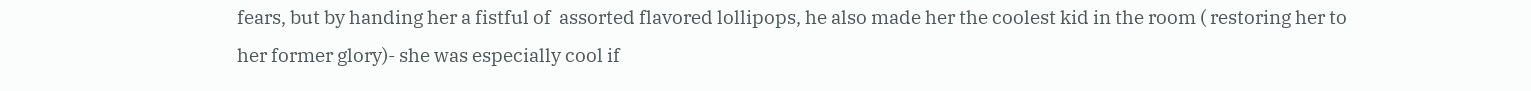fears, but by handing her a fistful of  assorted flavored lollipops, he also made her the coolest kid in the room ( restoring her to her former glory)- she was especially cool if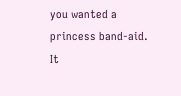you wanted a princess band-aid.
It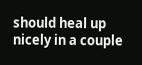should heal up nicely in a couple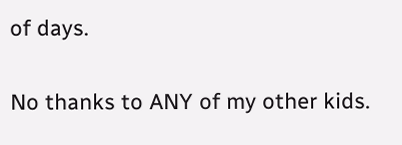of days.

No thanks to ANY of my other kids.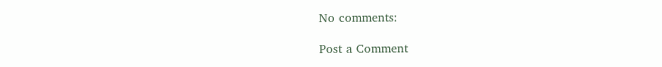No comments:

Post a Comment